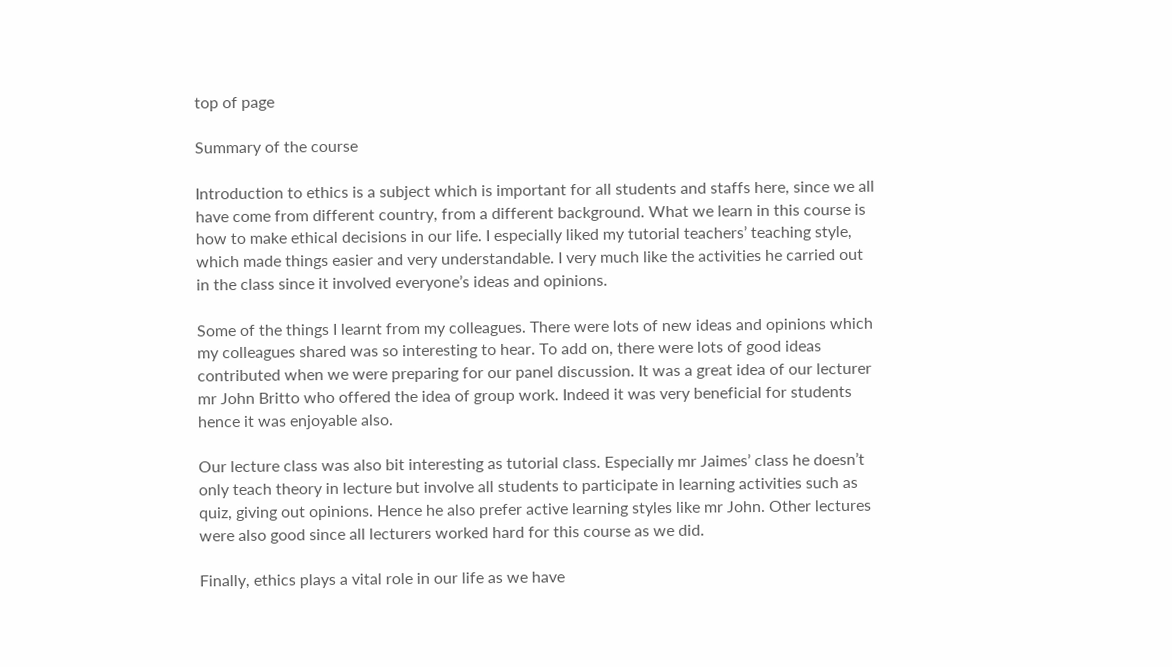top of page

Summary of the course

Introduction to ethics is a subject which is important for all students and staffs here, since we all have come from different country, from a different background. What we learn in this course is how to make ethical decisions in our life. I especially liked my tutorial teachers’ teaching style, which made things easier and very understandable. I very much like the activities he carried out in the class since it involved everyone’s ideas and opinions.

Some of the things I learnt from my colleagues. There were lots of new ideas and opinions which my colleagues shared was so interesting to hear. To add on, there were lots of good ideas contributed when we were preparing for our panel discussion. It was a great idea of our lecturer mr John Britto who offered the idea of group work. Indeed it was very beneficial for students hence it was enjoyable also.

Our lecture class was also bit interesting as tutorial class. Especially mr Jaimes’ class he doesn’t only teach theory in lecture but involve all students to participate in learning activities such as quiz, giving out opinions. Hence he also prefer active learning styles like mr John. Other lectures were also good since all lecturers worked hard for this course as we did.

Finally, ethics plays a vital role in our life as we have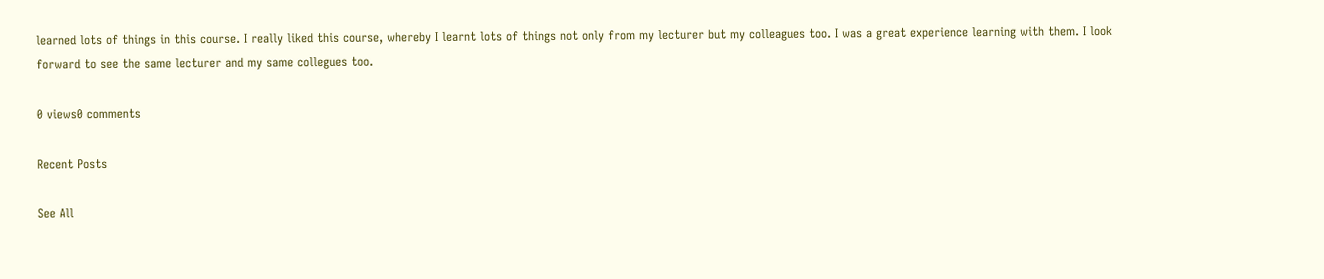learned lots of things in this course. I really liked this course, whereby I learnt lots of things not only from my lecturer but my colleagues too. I was a great experience learning with them. I look forward to see the same lecturer and my same collegues too.

0 views0 comments

Recent Posts

See All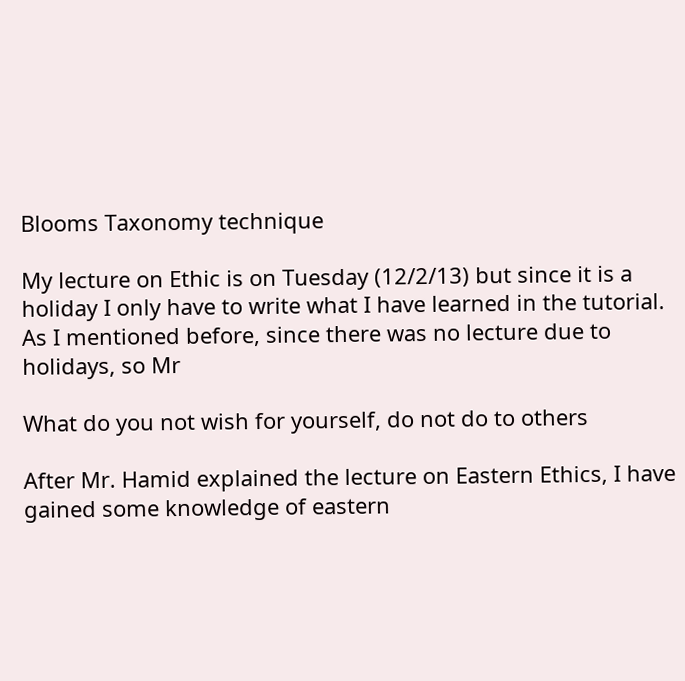Blooms Taxonomy technique

My lecture on Ethic is on Tuesday (12/2/13) but since it is a holiday I only have to write what I have learned in the tutorial. As I mentioned before, since there was no lecture due to holidays, so Mr

What do you not wish for yourself, do not do to others

After Mr. Hamid explained the lecture on Eastern Ethics, I have gained some knowledge of eastern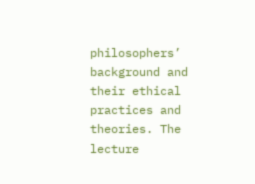philosophers’ background and their ethical practices and theories. The lecture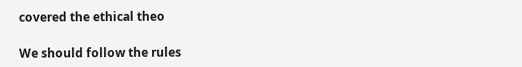covered the ethical theo

We should follow the rules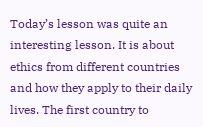Today’s lesson was quite an interesting lesson. It is about ethics from different countries and how they apply to their daily lives. The first country to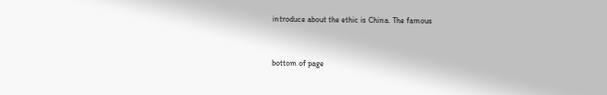introduce about the ethic is China. The famous


bottom of page